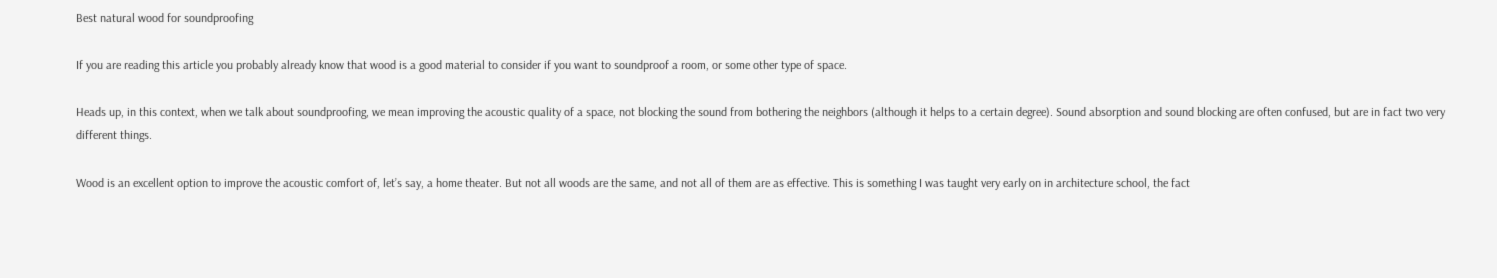Best natural wood for soundproofing

If you are reading this article you probably already know that wood is a good material to consider if you want to soundproof a room, or some other type of space.

Heads up, in this context, when we talk about soundproofing, we mean improving the acoustic quality of a space, not blocking the sound from bothering the neighbors (although it helps to a certain degree). Sound absorption and sound blocking are often confused, but are in fact two very different things.

Wood is an excellent option to improve the acoustic comfort of, let’s say, a home theater. But not all woods are the same, and not all of them are as effective. This is something I was taught very early on in architecture school, the fact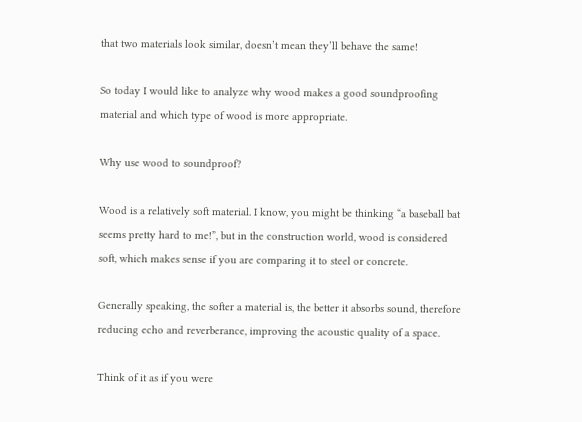that two materials look similar, doesn’t mean they’ll behave the same!

So today I would like to analyze why wood makes a good soundproofing material and which type of wood is more appropriate.

Why use wood to soundproof?

Wood is a relatively soft material. I know, you might be thinking “a baseball bat seems pretty hard to me!”, but in the construction world, wood is considered soft, which makes sense if you are comparing it to steel or concrete.

Generally speaking, the softer a material is, the better it absorbs sound, therefore reducing echo and reverberance, improving the acoustic quality of a space.

Think of it as if you were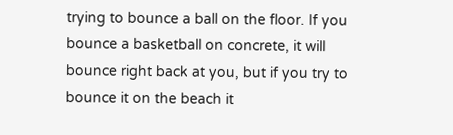trying to bounce a ball on the floor. If you bounce a basketball on concrete, it will bounce right back at you, but if you try to bounce it on the beach it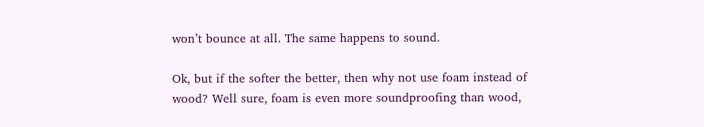won’t bounce at all. The same happens to sound.

Ok, but if the softer the better, then why not use foam instead of wood? Well sure, foam is even more soundproofing than wood,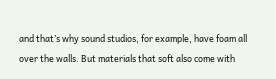and that’s why sound studios, for example, have foam all over the walls. But materials that soft also come with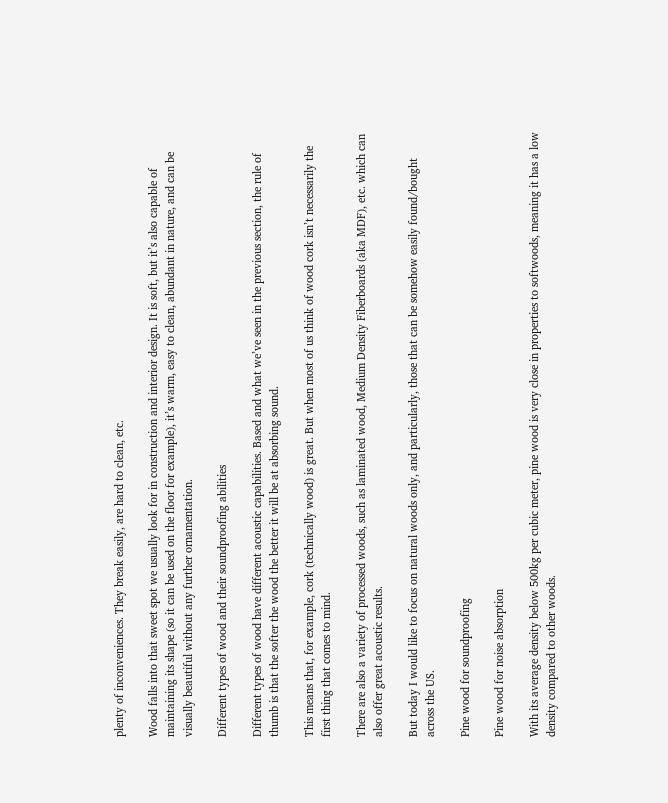plenty of inconveniences. They break easily, are hard to clean, etc.

Wood falls into that sweet spot we usually look for in construction and interior design. It is soft, but it’s also capable of maintaining its shape (so it can be used on the floor for example), it’s warm, easy to clean, abundant in nature, and can be visually beautiful without any further ornamentation.

Different types of wood and their soundproofing abilities

Different types of wood have different acoustic capabilities. Based and what we’ve seen in the previous section, the rule of thumb is that the softer the wood the better it will be at absorbing sound.

This means that, for example, cork (technically wood) is great. But when most of us think of wood cork isn’t necessarily the first thing that comes to mind.

There are also a variety of processed woods, such as laminated wood, Medium Density Fiberboards (aka MDF), etc. which can also offer great acoustic results.

But today I would like to focus on natural woods only, and particularly, those that can be somehow easily found/bought across the US.

Pine wood for soundproofing

Pine wood for noise absorption

With its average density below 500kg per cubic meter, pine wood is very close in properties to softwoods, meaning it has a low density compared to other woods.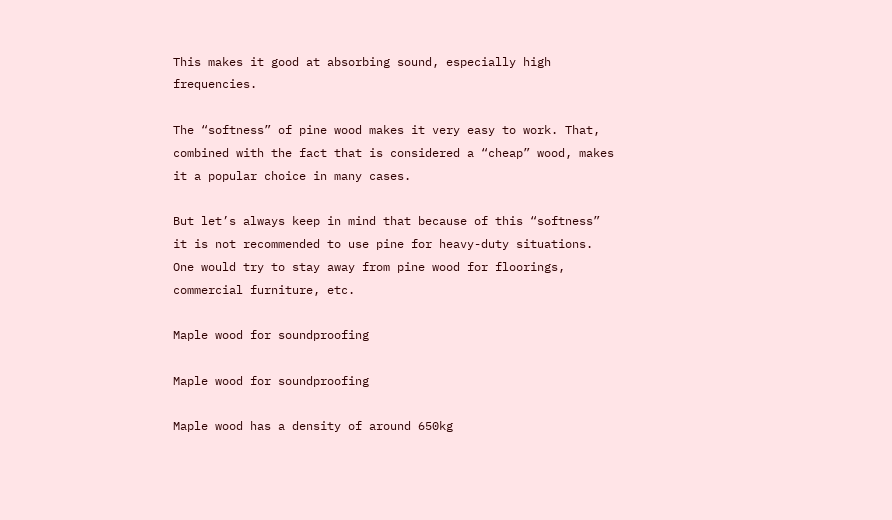This makes it good at absorbing sound, especially high frequencies.

The “softness” of pine wood makes it very easy to work. That, combined with the fact that is considered a “cheap” wood, makes it a popular choice in many cases.

But let’s always keep in mind that because of this “softness” it is not recommended to use pine for heavy-duty situations. One would try to stay away from pine wood for floorings, commercial furniture, etc.

Maple wood for soundproofing

Maple wood for soundproofing

Maple wood has a density of around 650kg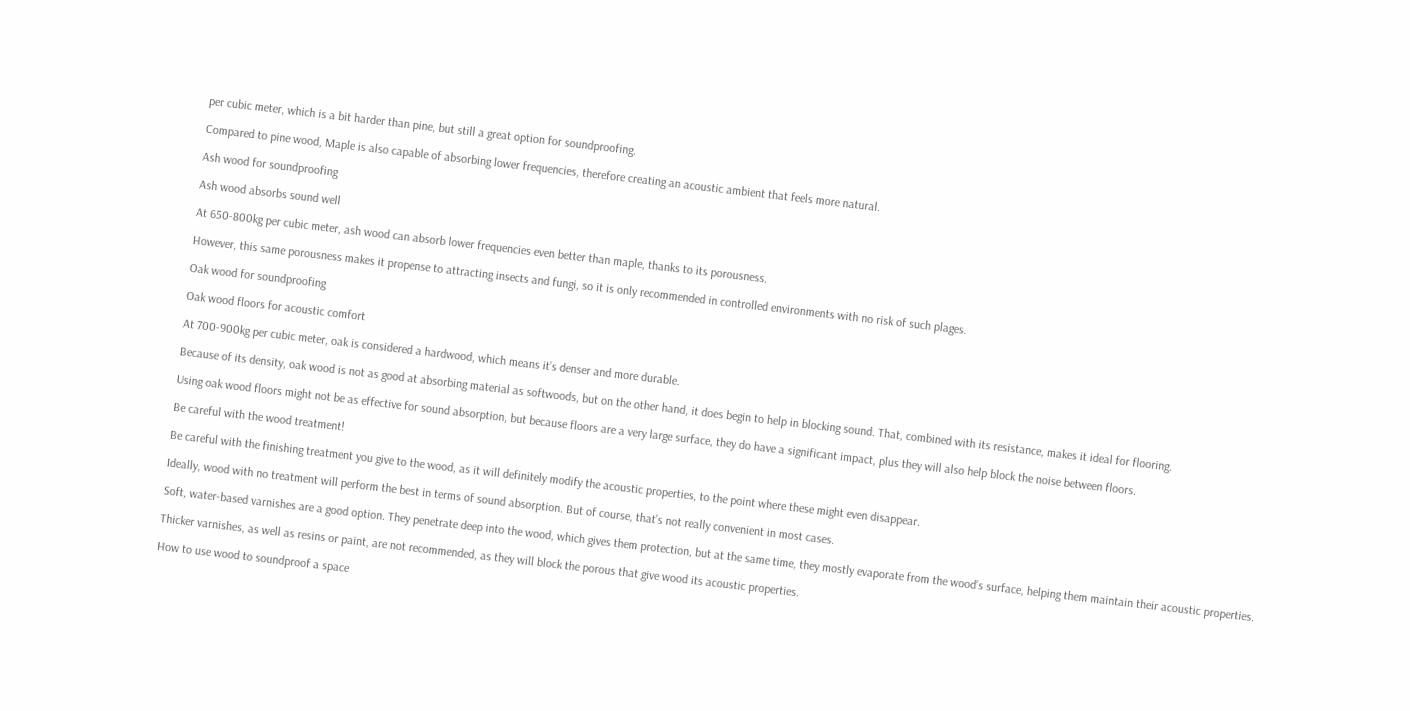per cubic meter, which is a bit harder than pine, but still a great option for soundproofing.

Compared to pine wood, Maple is also capable of absorbing lower frequencies, therefore creating an acoustic ambient that feels more natural.

Ash wood for soundproofing

Ash wood absorbs sound well

At 650-800kg per cubic meter, ash wood can absorb lower frequencies even better than maple, thanks to its porousness.

However, this same porousness makes it propense to attracting insects and fungi, so it is only recommended in controlled environments with no risk of such plages.

Oak wood for soundproofing

Oak wood floors for acoustic comfort

At 700-900kg per cubic meter, oak is considered a hardwood, which means it’s denser and more durable.

Because of its density, oak wood is not as good at absorbing material as softwoods, but on the other hand, it does begin to help in blocking sound. That, combined with its resistance, makes it ideal for flooring.

Using oak wood floors might not be as effective for sound absorption, but because floors are a very large surface, they do have a significant impact, plus they will also help block the noise between floors.

Be careful with the wood treatment!

Be careful with the finishing treatment you give to the wood, as it will definitely modify the acoustic properties, to the point where these might even disappear.

Ideally, wood with no treatment will perform the best in terms of sound absorption. But of course, that’s not really convenient in most cases.

Soft, water-based varnishes are a good option. They penetrate deep into the wood, which gives them protection, but at the same time, they mostly evaporate from the wood’s surface, helping them maintain their acoustic properties.

Thicker varnishes, as well as resins or paint, are not recommended, as they will block the porous that give wood its acoustic properties.

How to use wood to soundproof a space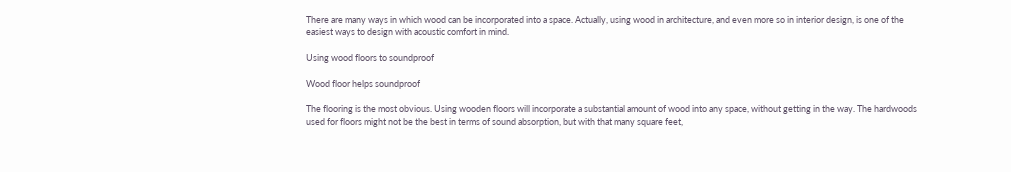There are many ways in which wood can be incorporated into a space. Actually, using wood in architecture, and even more so in interior design, is one of the easiest ways to design with acoustic comfort in mind.

Using wood floors to soundproof

Wood floor helps soundproof

The flooring is the most obvious. Using wooden floors will incorporate a substantial amount of wood into any space, without getting in the way. The hardwoods used for floors might not be the best in terms of sound absorption, but with that many square feet,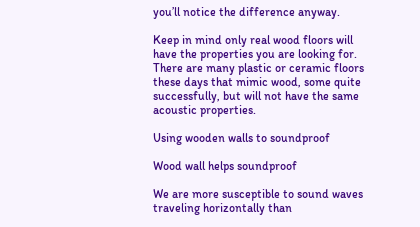you’ll notice the difference anyway.

Keep in mind only real wood floors will have the properties you are looking for. There are many plastic or ceramic floors these days that mimic wood, some quite successfully, but will not have the same acoustic properties.

Using wooden walls to soundproof

Wood wall helps soundproof

We are more susceptible to sound waves traveling horizontally than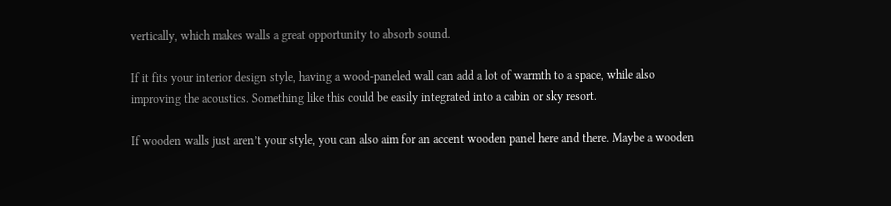vertically, which makes walls a great opportunity to absorb sound.

If it fits your interior design style, having a wood-paneled wall can add a lot of warmth to a space, while also improving the acoustics. Something like this could be easily integrated into a cabin or sky resort.

If wooden walls just aren’t your style, you can also aim for an accent wooden panel here and there. Maybe a wooden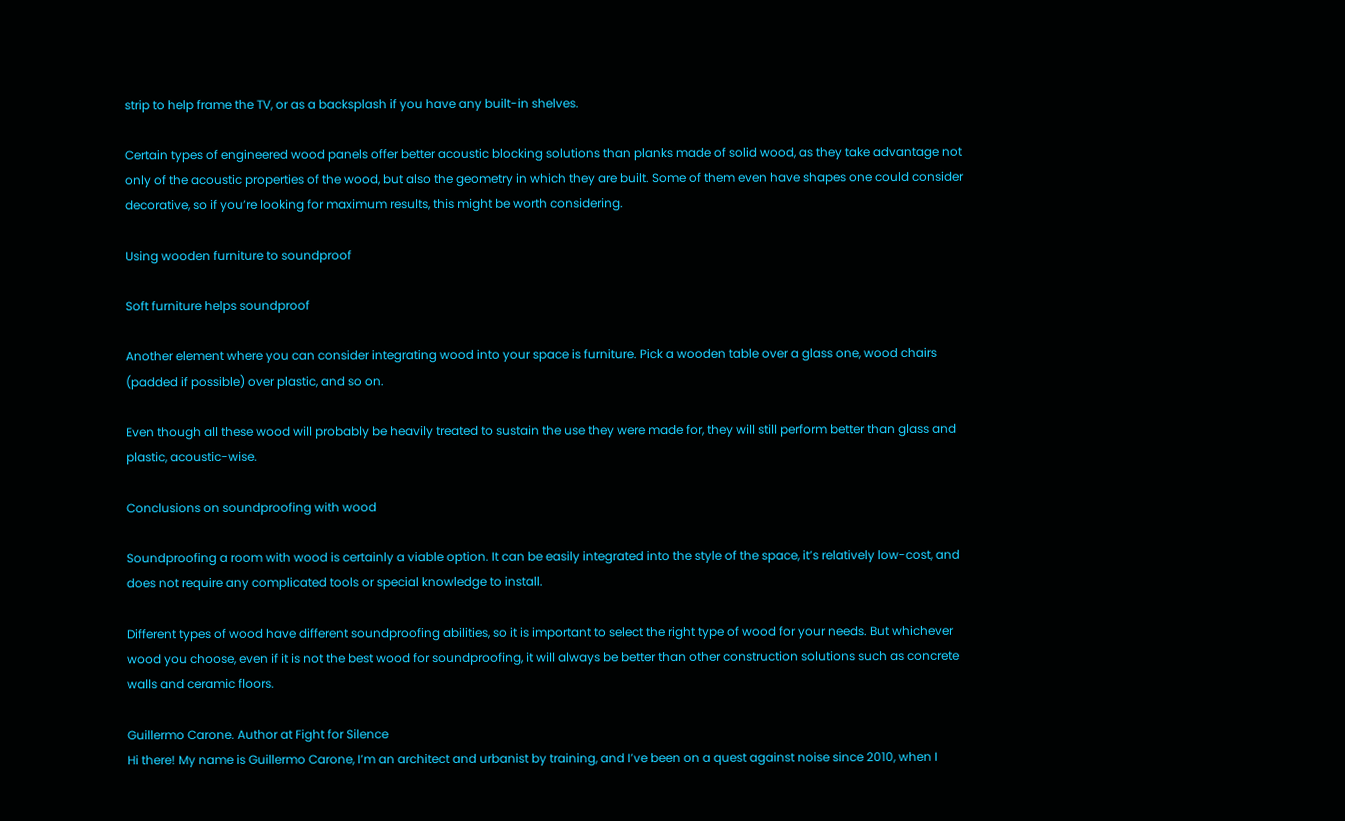strip to help frame the TV, or as a backsplash if you have any built-in shelves.

Certain types of engineered wood panels offer better acoustic blocking solutions than planks made of solid wood, as they take advantage not only of the acoustic properties of the wood, but also the geometry in which they are built. Some of them even have shapes one could consider decorative, so if you’re looking for maximum results, this might be worth considering.

Using wooden furniture to soundproof

Soft furniture helps soundproof

Another element where you can consider integrating wood into your space is furniture. Pick a wooden table over a glass one, wood chairs (padded if possible) over plastic, and so on.

Even though all these wood will probably be heavily treated to sustain the use they were made for, they will still perform better than glass and plastic, acoustic-wise.

Conclusions on soundproofing with wood

Soundproofing a room with wood is certainly a viable option. It can be easily integrated into the style of the space, it’s relatively low-cost, and does not require any complicated tools or special knowledge to install.

Different types of wood have different soundproofing abilities, so it is important to select the right type of wood for your needs. But whichever wood you choose, even if it is not the best wood for soundproofing, it will always be better than other construction solutions such as concrete walls and ceramic floors.

Guillermo Carone. Author at Fight for Silence
Hi there! My name is Guillermo Carone, I’m an architect and urbanist by training, and I’ve been on a quest against noise since 2010, when I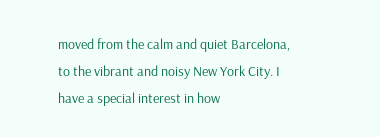moved from the calm and quiet Barcelona, to the vibrant and noisy New York City. I have a special interest in how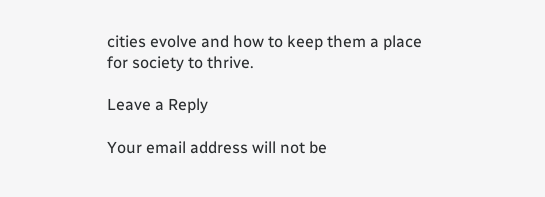cities evolve and how to keep them a place for society to thrive.

Leave a Reply

Your email address will not be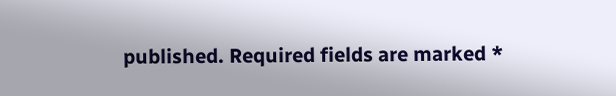published. Required fields are marked *